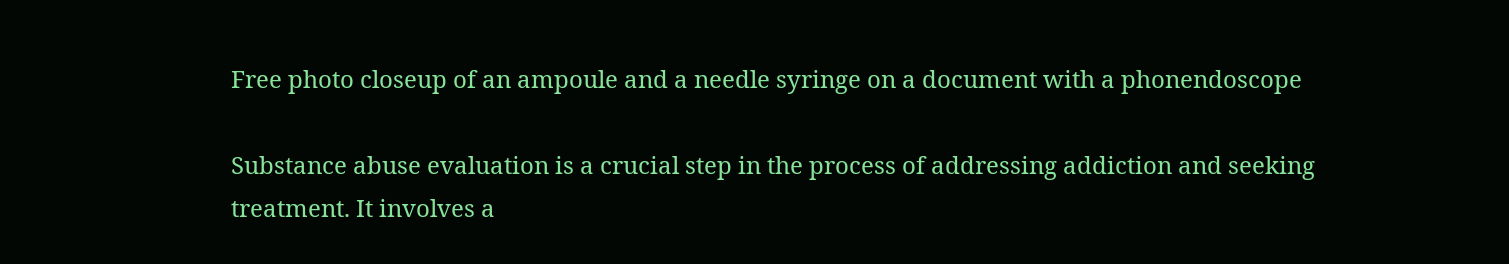Free photo closeup of an ampoule and a needle syringe on a document with a phonendoscope

Substance abuse evaluation is a crucial step in the process of addressing addiction and seeking treatment. It involves a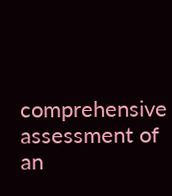comprehensive assessment of an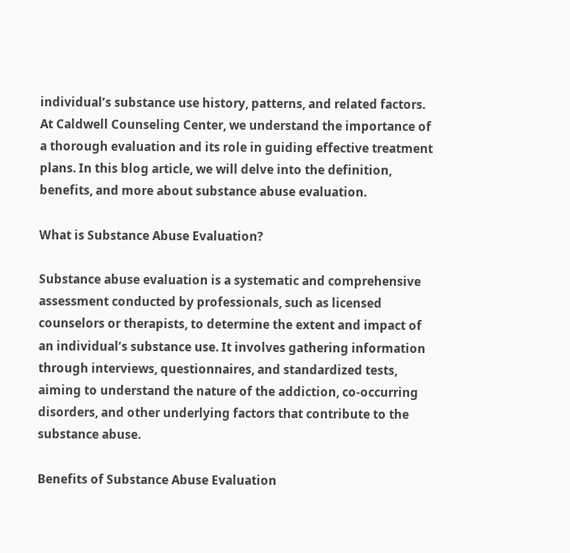individual’s substance use history, patterns, and related factors. At Caldwell Counseling Center, we understand the importance of a thorough evaluation and its role in guiding effective treatment plans. In this blog article, we will delve into the definition, benefits, and more about substance abuse evaluation.

What is Substance Abuse Evaluation?

Substance abuse evaluation is a systematic and comprehensive assessment conducted by professionals, such as licensed counselors or therapists, to determine the extent and impact of an individual’s substance use. It involves gathering information through interviews, questionnaires, and standardized tests, aiming to understand the nature of the addiction, co-occurring disorders, and other underlying factors that contribute to the substance abuse.

Benefits of Substance Abuse Evaluation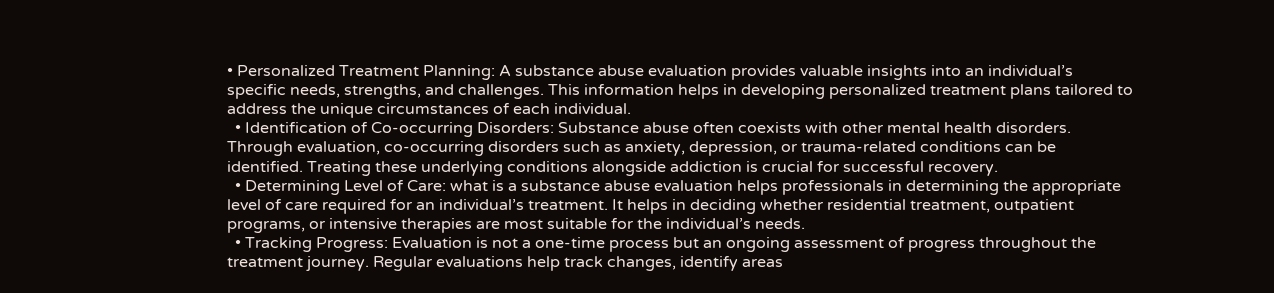• Personalized Treatment Planning: A substance abuse evaluation provides valuable insights into an individual’s specific needs, strengths, and challenges. This information helps in developing personalized treatment plans tailored to address the unique circumstances of each individual.
  • Identification of Co-occurring Disorders: Substance abuse often coexists with other mental health disorders. Through evaluation, co-occurring disorders such as anxiety, depression, or trauma-related conditions can be identified. Treating these underlying conditions alongside addiction is crucial for successful recovery.
  • Determining Level of Care: what is a substance abuse evaluation helps professionals in determining the appropriate level of care required for an individual’s treatment. It helps in deciding whether residential treatment, outpatient programs, or intensive therapies are most suitable for the individual’s needs.
  • Tracking Progress: Evaluation is not a one-time process but an ongoing assessment of progress throughout the treatment journey. Regular evaluations help track changes, identify areas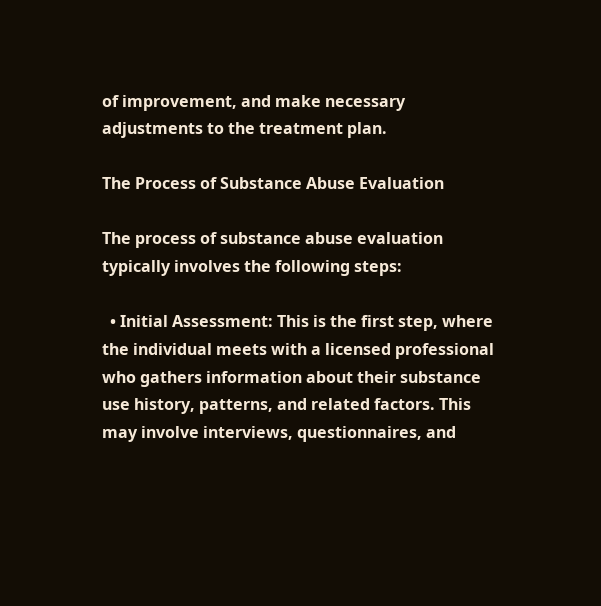of improvement, and make necessary adjustments to the treatment plan.

The Process of Substance Abuse Evaluation

The process of substance abuse evaluation typically involves the following steps:

  • Initial Assessment: This is the first step, where the individual meets with a licensed professional who gathers information about their substance use history, patterns, and related factors. This may involve interviews, questionnaires, and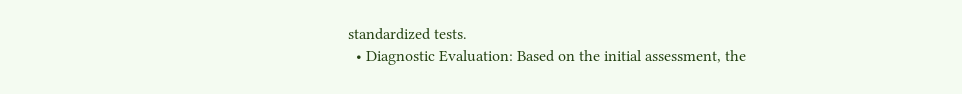standardized tests.
  • Diagnostic Evaluation: Based on the initial assessment, the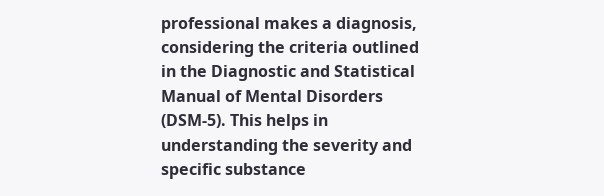professional makes a diagnosis, considering the criteria outlined in the Diagnostic and Statistical Manual of Mental Disorders (DSM-5). This helps in understanding the severity and specific substance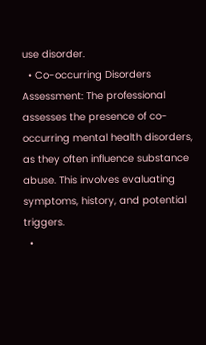use disorder.
  • Co-occurring Disorders Assessment: The professional assesses the presence of co-occurring mental health disorders, as they often influence substance abuse. This involves evaluating symptoms, history, and potential triggers.
  •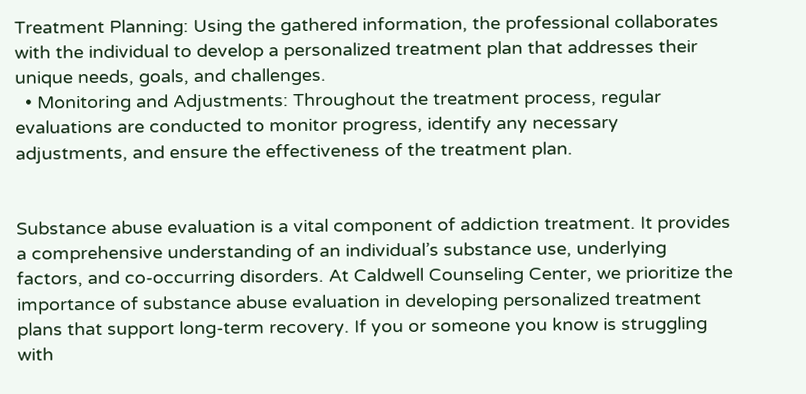Treatment Planning: Using the gathered information, the professional collaborates with the individual to develop a personalized treatment plan that addresses their unique needs, goals, and challenges.
  • Monitoring and Adjustments: Throughout the treatment process, regular evaluations are conducted to monitor progress, identify any necessary adjustments, and ensure the effectiveness of the treatment plan.


Substance abuse evaluation is a vital component of addiction treatment. It provides a comprehensive understanding of an individual’s substance use, underlying factors, and co-occurring disorders. At Caldwell Counseling Center, we prioritize the importance of substance abuse evaluation in developing personalized treatment plans that support long-term recovery. If you or someone you know is struggling with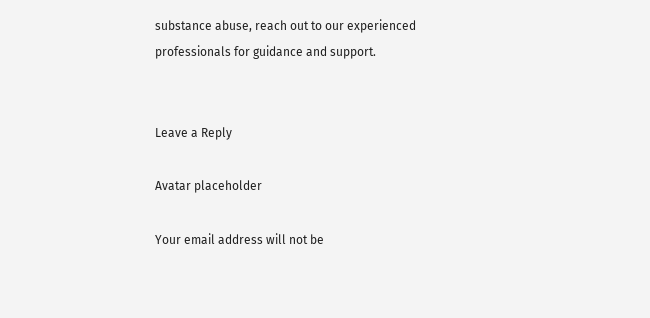substance abuse, reach out to our experienced professionals for guidance and support.


Leave a Reply

Avatar placeholder

Your email address will not be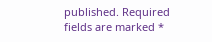published. Required fields are marked *